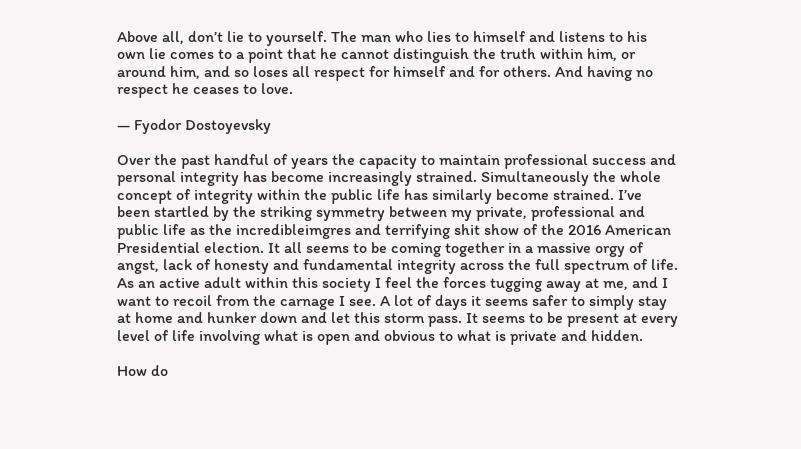Above all, don’t lie to yourself. The man who lies to himself and listens to his own lie comes to a point that he cannot distinguish the truth within him, or around him, and so loses all respect for himself and for others. And having no respect he ceases to love.

― Fyodor Dostoyevsky

Over the past handful of years the capacity to maintain professional success and personal integrity has become increasingly strained. Simultaneously the whole concept of integrity within the public life has similarly become strained. I’ve been startled by the striking symmetry between my private, professional and public life as the incredibleimgres and terrifying shit show of the 2016 American Presidential election. It all seems to be coming together in a massive orgy of angst, lack of honesty and fundamental integrity across the full spectrum of life. As an active adult within this society I feel the forces tugging away at me, and I want to recoil from the carnage I see. A lot of days it seems safer to simply stay at home and hunker down and let this storm pass. It seems to be present at every level of life involving what is open and obvious to what is private and hidden.

How do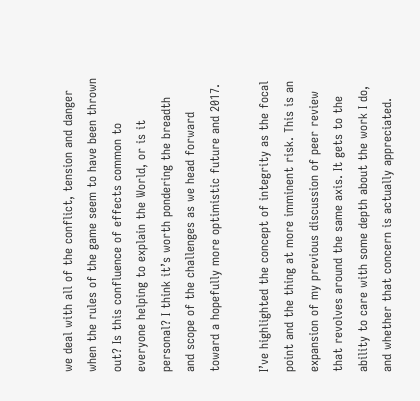we deal with all of the conflict, tension and danger when the rules of the game seem to have been thrown out? Is this confluence of effects common to everyone helping to explain the World, or is it personal? I think it’s worth pondering the breadth and scope of the challenges as we head forward toward a hopefully more optimistic future and 2017.

I’ve highlighted the concept of integrity as the focal point and the thing at more imminent risk. This is an expansion of my previous discussion of peer review that revolves around the same axis. It gets to the ability to care with some depth about the work I do, and whether that concern is actually appreciated.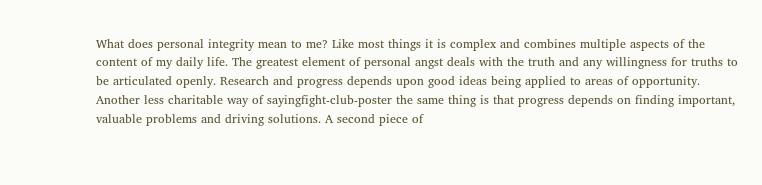What does personal integrity mean to me? Like most things it is complex and combines multiple aspects of the content of my daily life. The greatest element of personal angst deals with the truth and any willingness for truths to be articulated openly. Research and progress depends upon good ideas being applied to areas of opportunity. Another less charitable way of sayingfight-club-poster the same thing is that progress depends on finding important, valuable problems and driving solutions. A second piece of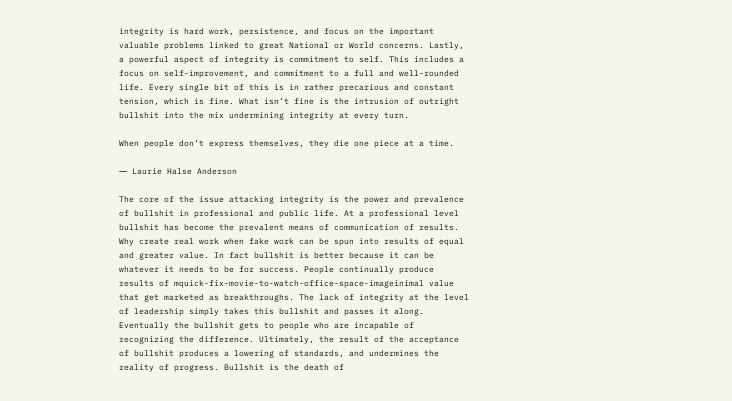integrity is hard work, persistence, and focus on the important valuable problems linked to great National or World concerns. Lastly, a powerful aspect of integrity is commitment to self. This includes a focus on self-improvement, and commitment to a full and well-rounded life. Every single bit of this is in rather precarious and constant tension, which is fine. What isn’t fine is the intrusion of outright bullshit into the mix undermining integrity at every turn.

When people don’t express themselves, they die one piece at a time.

― Laurie Halse Anderson

The core of the issue attacking integrity is the power and prevalence of bullshit in professional and public life. At a professional level bullshit has become the prevalent means of communication of results. Why create real work when fake work can be spun into results of equal and greater value. In fact bullshit is better because it can be whatever it needs to be for success. People continually produce results of mquick-fix-movie-to-watch-office-space-imageinimal value that get marketed as breakthroughs. The lack of integrity at the level of leadership simply takes this bullshit and passes it along. Eventually the bullshit gets to people who are incapable of recognizing the difference. Ultimately, the result of the acceptance of bullshit produces a lowering of standards, and undermines the reality of progress. Bullshit is the death of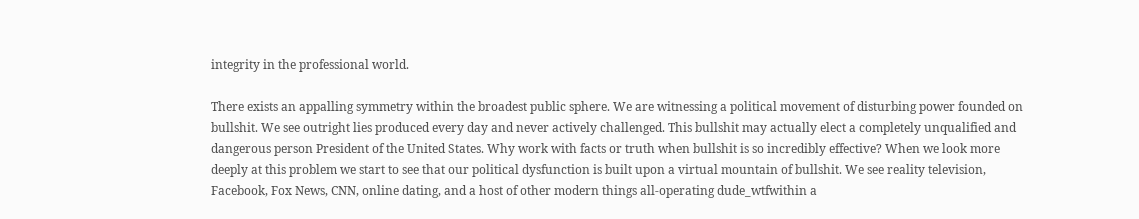integrity in the professional world.

There exists an appalling symmetry within the broadest public sphere. We are witnessing a political movement of disturbing power founded on bullshit. We see outright lies produced every day and never actively challenged. This bullshit may actually elect a completely unqualified and dangerous person President of the United States. Why work with facts or truth when bullshit is so incredibly effective? When we look more deeply at this problem we start to see that our political dysfunction is built upon a virtual mountain of bullshit. We see reality television, Facebook, Fox News, CNN, online dating, and a host of other modern things all-operating dude_wtfwithin a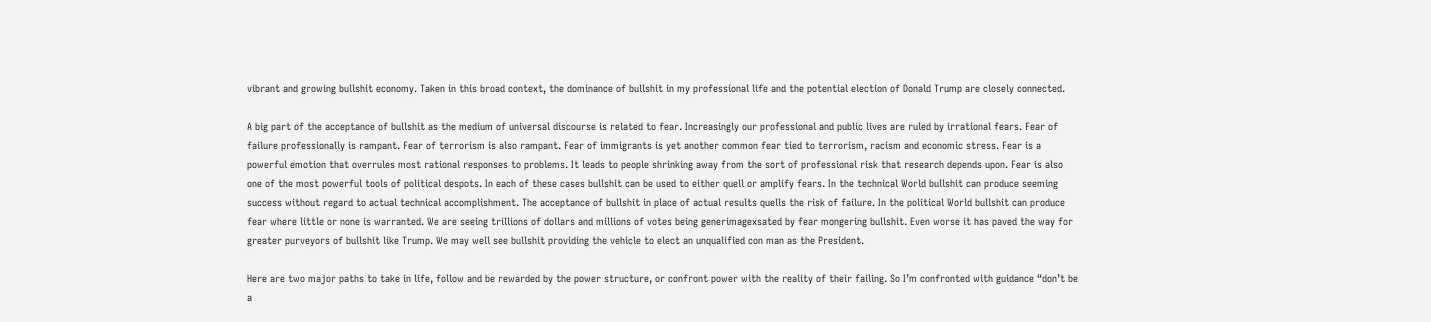vibrant and growing bullshit economy. Taken in this broad context, the dominance of bullshit in my professional life and the potential election of Donald Trump are closely connected.

A big part of the acceptance of bullshit as the medium of universal discourse is related to fear. Increasingly our professional and public lives are ruled by irrational fears. Fear of failure professionally is rampant. Fear of terrorism is also rampant. Fear of immigrants is yet another common fear tied to terrorism, racism and economic stress. Fear is a powerful emotion that overrules most rational responses to problems. It leads to people shrinking away from the sort of professional risk that research depends upon. Fear is also one of the most powerful tools of political despots. In each of these cases bullshit can be used to either quell or amplify fears. In the technical World bullshit can produce seeming success without regard to actual technical accomplishment. The acceptance of bullshit in place of actual results quells the risk of failure. In the political World bullshit can produce fear where little or none is warranted. We are seeing trillions of dollars and millions of votes being generimagexsated by fear mongering bullshit. Even worse it has paved the way for greater purveyors of bullshit like Trump. We may well see bullshit providing the vehicle to elect an unqualified con man as the President.

Here are two major paths to take in life, follow and be rewarded by the power structure, or confront power with the reality of their failing. So I’m confronted with guidance “don’t be a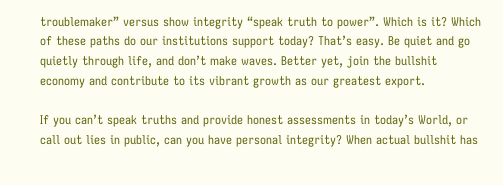troublemaker” versus show integrity “speak truth to power”. Which is it? Which of these paths do our institutions support today? That’s easy. Be quiet and go quietly through life, and don’t make waves. Better yet, join the bullshit economy and contribute to its vibrant growth as our greatest export.

If you can’t speak truths and provide honest assessments in today’s World, or call out lies in public, can you have personal integrity? When actual bullshit has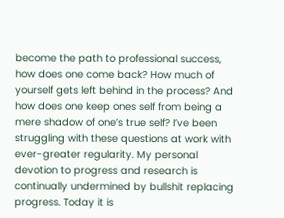become the path to professional success, how does one come back? How much of yourself gets left behind in the process? And how does one keep ones self from being a mere shadow of one’s true self? I’ve been struggling with these questions at work with ever-greater regularity. My personal devotion to progress and research is continually undermined by bullshit replacing progress. Today it is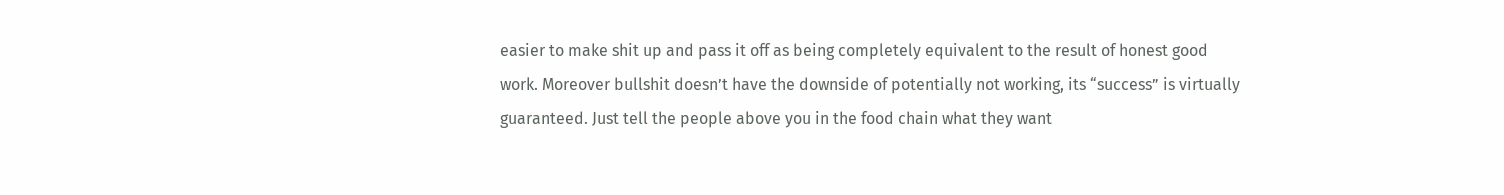easier to make shit up and pass it off as being completely equivalent to the result of honest good work. Moreover bullshit doesn’t have the downside of potentially not working, its “success” is virtually guaranteed. Just tell the people above you in the food chain what they want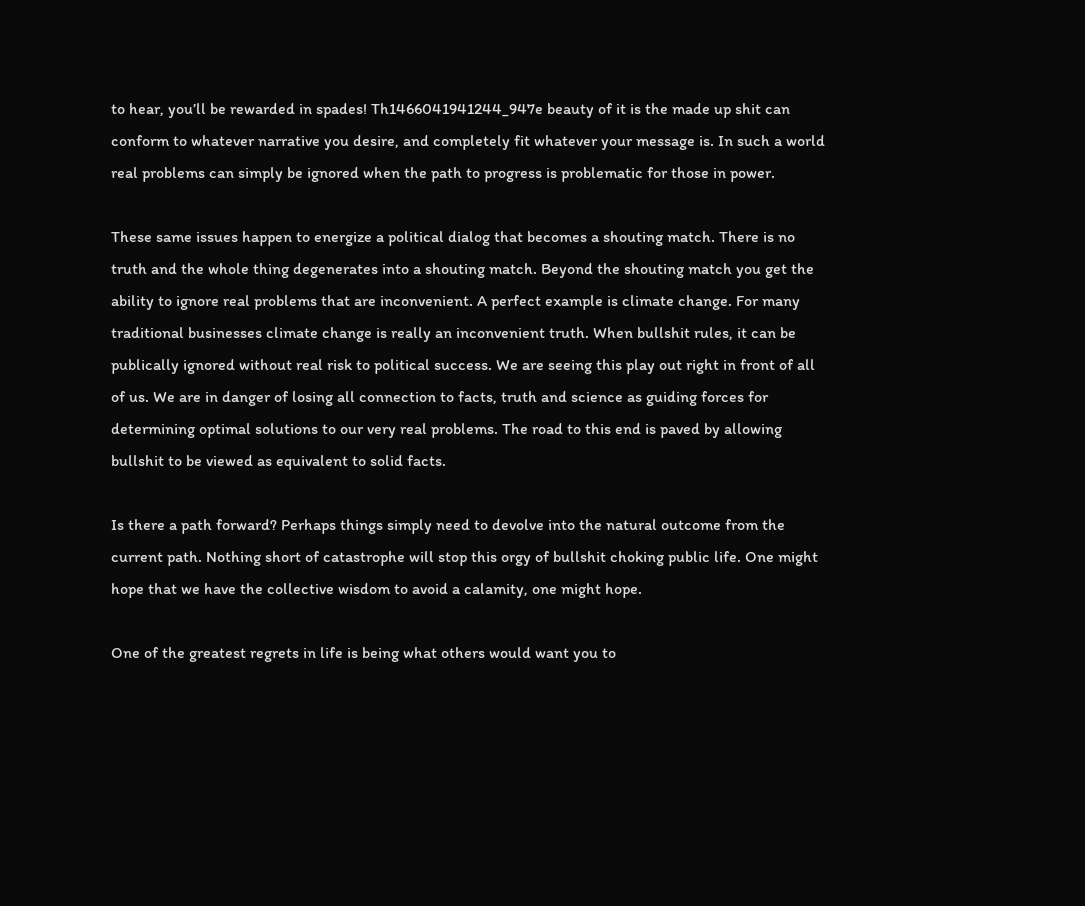to hear, you’ll be rewarded in spades! Th1466041941244_947e beauty of it is the made up shit can conform to whatever narrative you desire, and completely fit whatever your message is. In such a world real problems can simply be ignored when the path to progress is problematic for those in power.

These same issues happen to energize a political dialog that becomes a shouting match. There is no truth and the whole thing degenerates into a shouting match. Beyond the shouting match you get the ability to ignore real problems that are inconvenient. A perfect example is climate change. For many traditional businesses climate change is really an inconvenient truth. When bullshit rules, it can be publically ignored without real risk to political success. We are seeing this play out right in front of all of us. We are in danger of losing all connection to facts, truth and science as guiding forces for determining optimal solutions to our very real problems. The road to this end is paved by allowing bullshit to be viewed as equivalent to solid facts.

Is there a path forward? Perhaps things simply need to devolve into the natural outcome from the current path. Nothing short of catastrophe will stop this orgy of bullshit choking public life. One might hope that we have the collective wisdom to avoid a calamity, one might hope.

One of the greatest regrets in life is being what others would want you to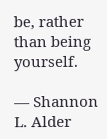be, rather than being yourself.

― Shannon L. Alder